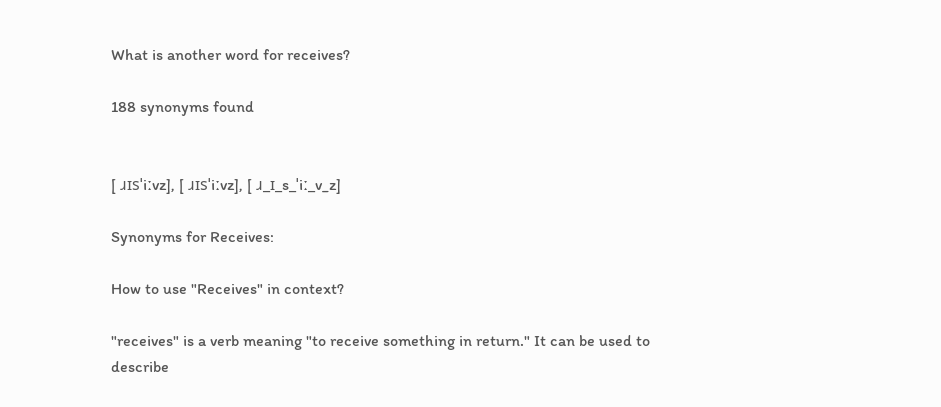What is another word for receives?

188 synonyms found


[ ɹɪsˈiːvz], [ ɹɪsˈiːvz], [ ɹ_ɪ_s_ˈiː_v_z]

Synonyms for Receives:

How to use "Receives" in context?

"receives" is a verb meaning "to receive something in return." It can be used to describe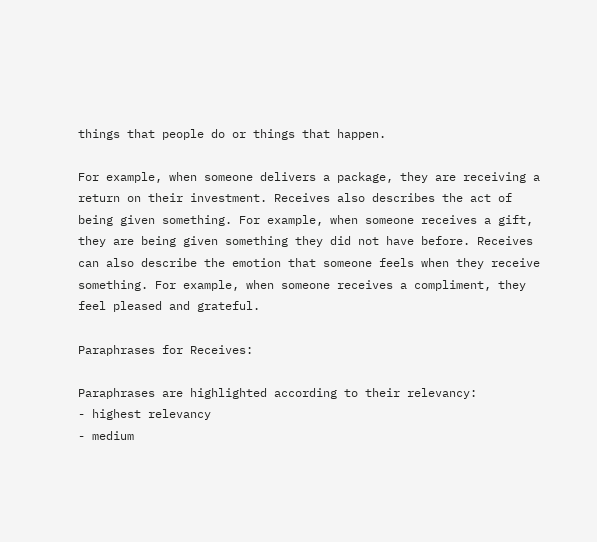things that people do or things that happen.

For example, when someone delivers a package, they are receiving a return on their investment. Receives also describes the act of being given something. For example, when someone receives a gift, they are being given something they did not have before. Receives can also describe the emotion that someone feels when they receive something. For example, when someone receives a compliment, they feel pleased and grateful.

Paraphrases for Receives:

Paraphrases are highlighted according to their relevancy:
- highest relevancy
- medium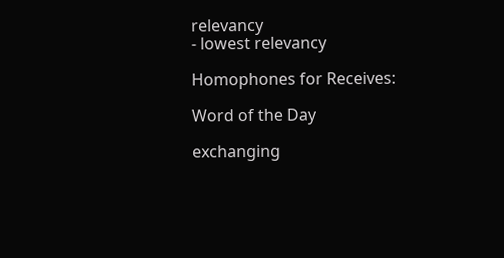relevancy
- lowest relevancy

Homophones for Receives:

Word of the Day

exchanging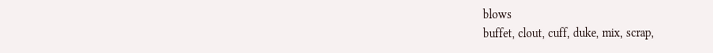blows
buffet, clout, cuff, duke, mix, scrap,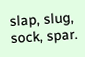slap, slug, sock, spar.